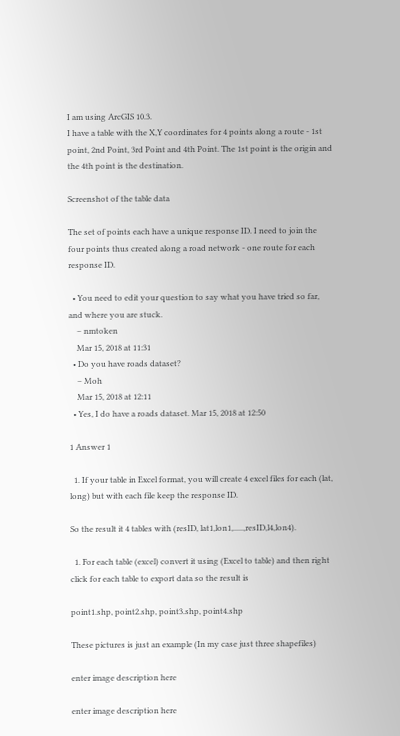I am using ArcGIS 10.3.
I have a table with the X,Y coordinates for 4 points along a route - 1st point, 2nd Point, 3rd Point and 4th Point. The 1st point is the origin and the 4th point is the destination.

Screenshot of the table data

The set of points each have a unique response ID. I need to join the four points thus created along a road network - one route for each response ID.

  • You need to edit your question to say what you have tried so far, and where you are stuck.
    – nmtoken
    Mar 15, 2018 at 11:31
  • Do you have roads dataset?
    – Moh
    Mar 15, 2018 at 12:11
  • Yes, I do have a roads dataset. Mar 15, 2018 at 12:50

1 Answer 1

  1. If your table in Excel format, you will create 4 excel files for each (lat, long) but with each file keep the response ID.

So the result it 4 tables with (resID, lat1,lon1,.....,resID,l4,lon4).

  1. For each table (excel) convert it using (Excel to table) and then right click for each table to export data so the result is

point1.shp, point2.shp, point3.shp, point4.shp

These pictures is just an example (In my case just three shapefiles)

enter image description here

enter image description here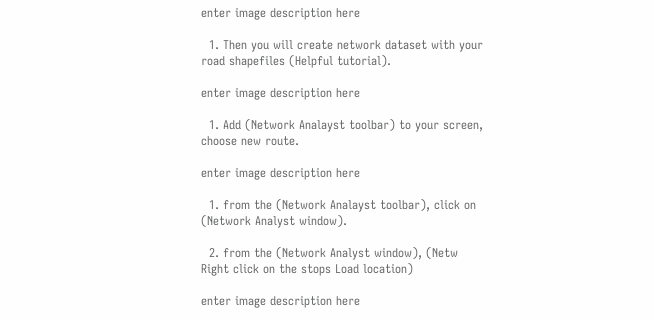enter image description here

  1. Then you will create network dataset with your road shapefiles (Helpful tutorial).

enter image description here

  1. Add (Network Analayst toolbar) to your screen, choose new route.

enter image description here

  1. from the (Network Analayst toolbar), click on (Network Analyst window).

  2. from the (Network Analyst window), (Netw Right click on the stops Load location)

enter image description here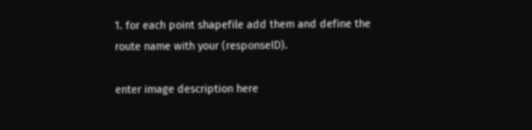1. for each point shapefile add them and define the route name with your (responseID).

enter image description here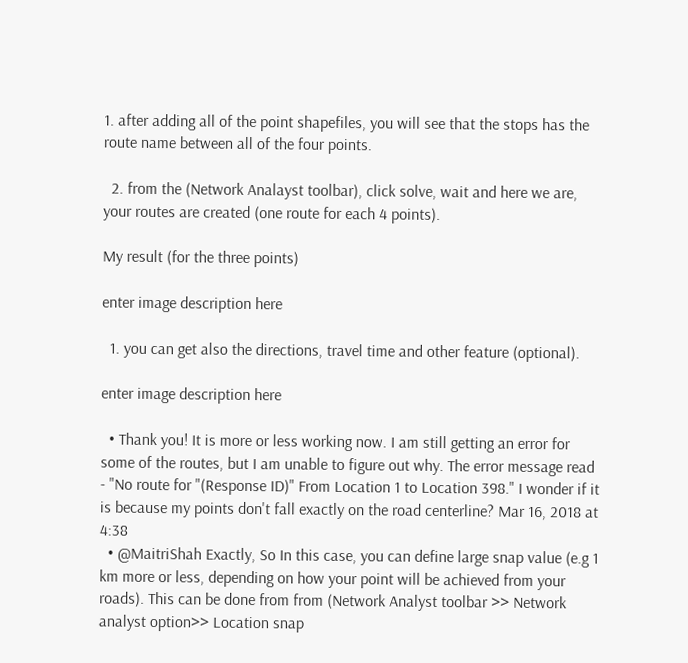1. after adding all of the point shapefiles, you will see that the stops has the route name between all of the four points.

  2. from the (Network Analayst toolbar), click solve, wait and here we are, your routes are created (one route for each 4 points).

My result (for the three points)

enter image description here

  1. you can get also the directions, travel time and other feature (optional).

enter image description here

  • Thank you! It is more or less working now. I am still getting an error for some of the routes, but I am unable to figure out why. The error message read - "No route for "(Response ID)" From Location 1 to Location 398." I wonder if it is because my points don't fall exactly on the road centerline? Mar 16, 2018 at 4:38
  • @MaitriShah Exactly, So In this case, you can define large snap value (e.g 1 km more or less, depending on how your point will be achieved from your roads). This can be done from from (Network Analyst toolbar >> Network analyst option>> Location snap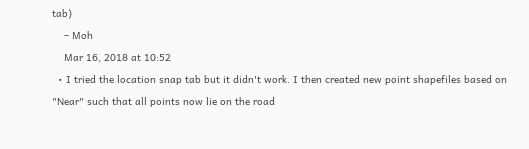tab)
    – Moh
    Mar 16, 2018 at 10:52
  • I tried the location snap tab but it didn't work. I then created new point shapefiles based on "Near" such that all points now lie on the road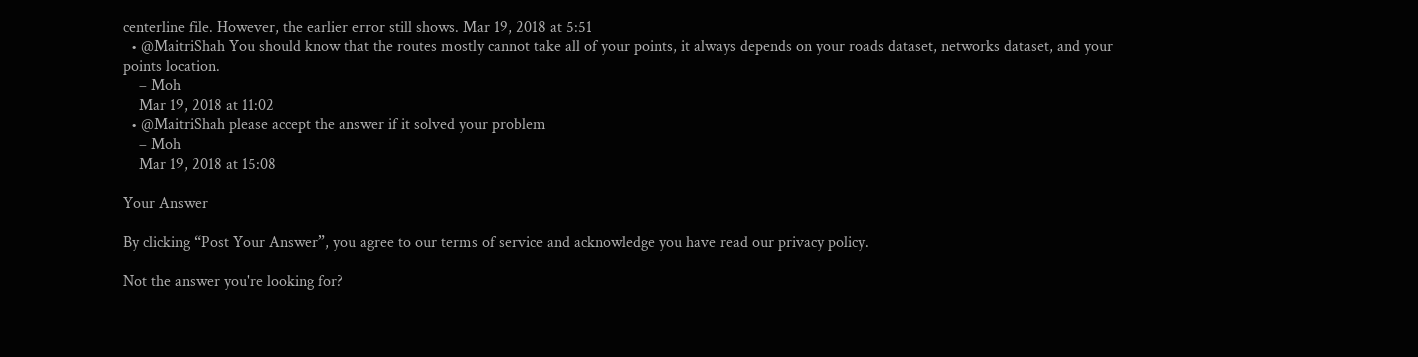centerline file. However, the earlier error still shows. Mar 19, 2018 at 5:51
  • @MaitriShah You should know that the routes mostly cannot take all of your points, it always depends on your roads dataset, networks dataset, and your points location.
    – Moh
    Mar 19, 2018 at 11:02
  • @MaitriShah please accept the answer if it solved your problem
    – Moh
    Mar 19, 2018 at 15:08

Your Answer

By clicking “Post Your Answer”, you agree to our terms of service and acknowledge you have read our privacy policy.

Not the answer you're looking for?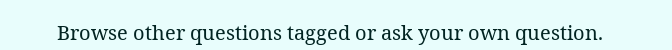Browse other questions tagged or ask your own question.